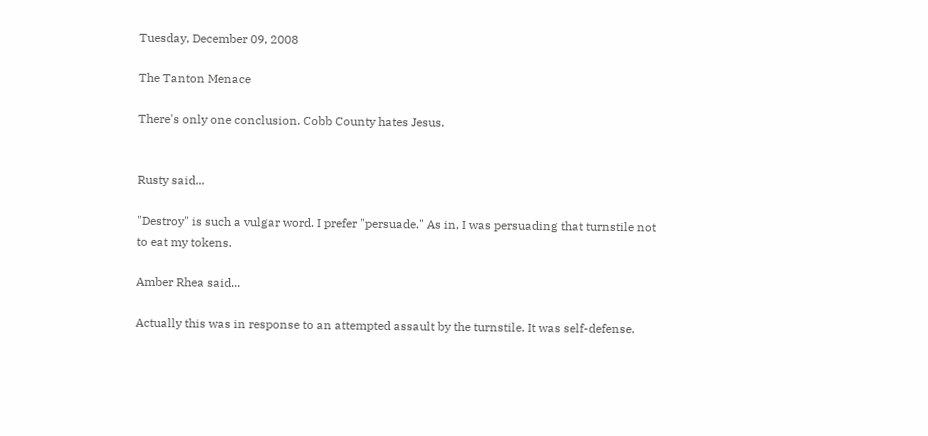Tuesday, December 09, 2008

The Tanton Menace

There's only one conclusion. Cobb County hates Jesus.


Rusty said...

"Destroy" is such a vulgar word. I prefer "persuade." As in, I was persuading that turnstile not to eat my tokens.

Amber Rhea said...

Actually this was in response to an attempted assault by the turnstile. It was self-defense.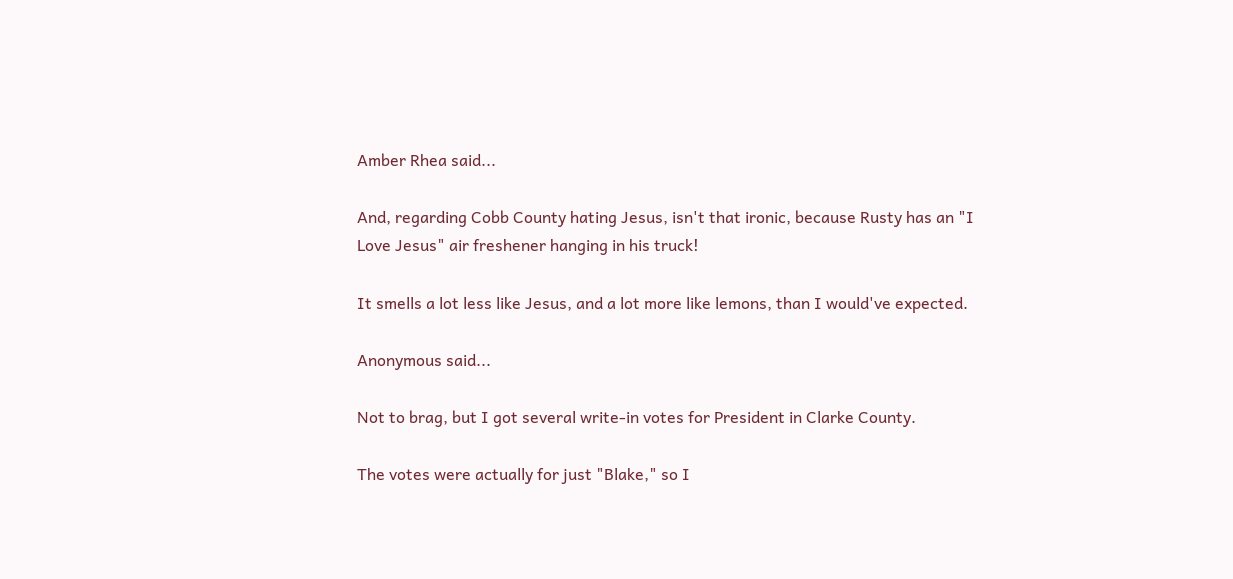Amber Rhea said...

And, regarding Cobb County hating Jesus, isn't that ironic, because Rusty has an "I Love Jesus" air freshener hanging in his truck!

It smells a lot less like Jesus, and a lot more like lemons, than I would've expected.

Anonymous said...

Not to brag, but I got several write-in votes for President in Clarke County.

The votes were actually for just "Blake," so I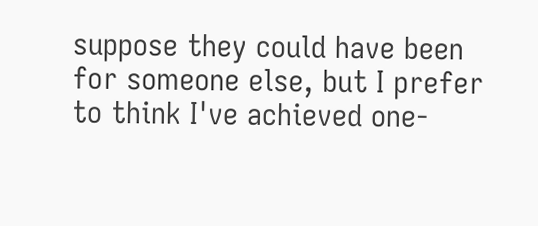suppose they could have been for someone else, but I prefer to think I've achieved one-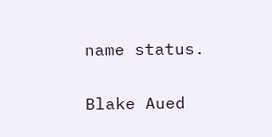name status.

Blake Aued